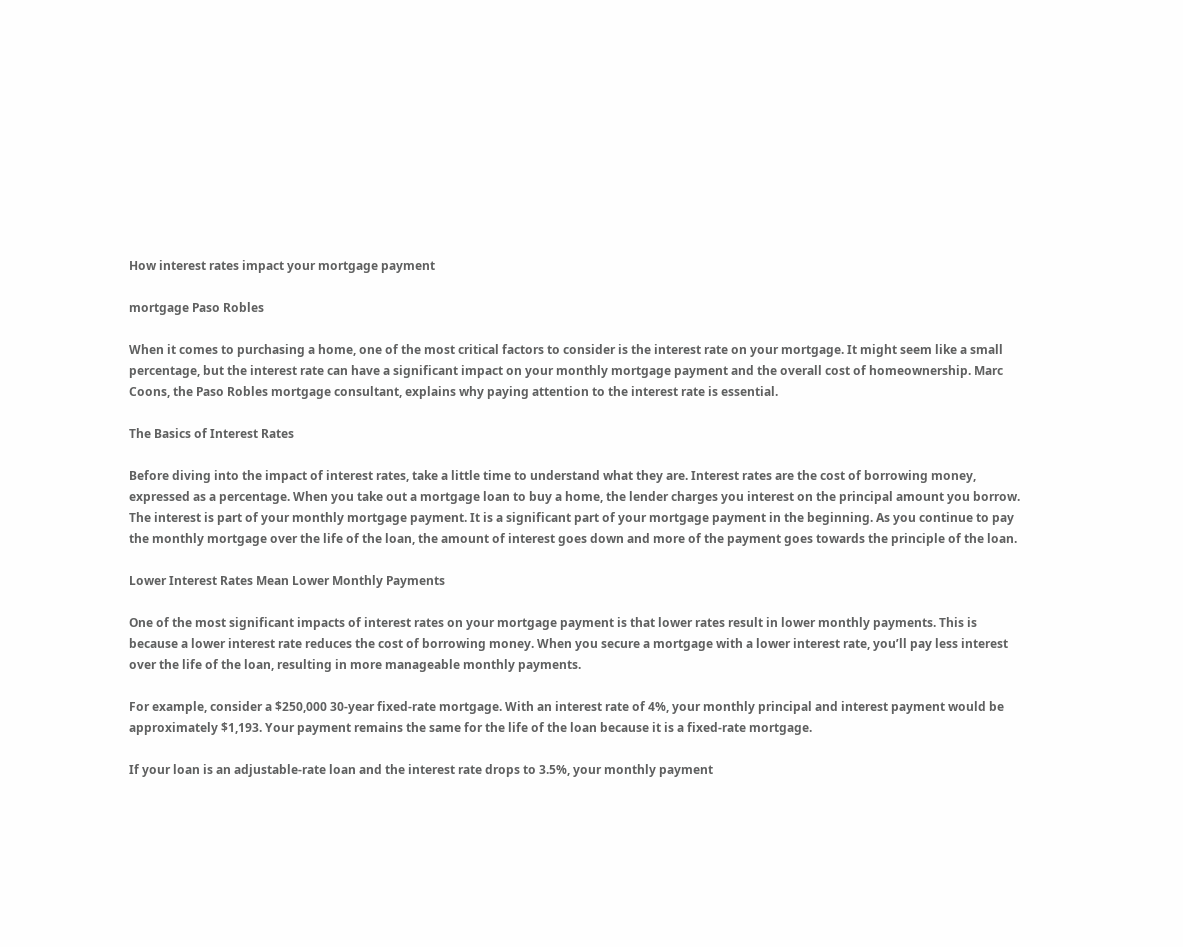How interest rates impact your mortgage payment

mortgage Paso Robles

When it comes to purchasing a home, one of the most critical factors to consider is the interest rate on your mortgage. It might seem like a small percentage, but the interest rate can have a significant impact on your monthly mortgage payment and the overall cost of homeownership. Marc Coons, the Paso Robles mortgage consultant, explains why paying attention to the interest rate is essential.

The Basics of Interest Rates

Before diving into the impact of interest rates, take a little time to understand what they are. Interest rates are the cost of borrowing money, expressed as a percentage. When you take out a mortgage loan to buy a home, the lender charges you interest on the principal amount you borrow. The interest is part of your monthly mortgage payment. It is a significant part of your mortgage payment in the beginning. As you continue to pay the monthly mortgage over the life of the loan, the amount of interest goes down and more of the payment goes towards the principle of the loan.

Lower Interest Rates Mean Lower Monthly Payments

One of the most significant impacts of interest rates on your mortgage payment is that lower rates result in lower monthly payments. This is because a lower interest rate reduces the cost of borrowing money. When you secure a mortgage with a lower interest rate, you’ll pay less interest over the life of the loan, resulting in more manageable monthly payments.

For example, consider a $250,000 30-year fixed-rate mortgage. With an interest rate of 4%, your monthly principal and interest payment would be approximately $1,193. Your payment remains the same for the life of the loan because it is a fixed-rate mortgage.

If your loan is an adjustable-rate loan and the interest rate drops to 3.5%, your monthly payment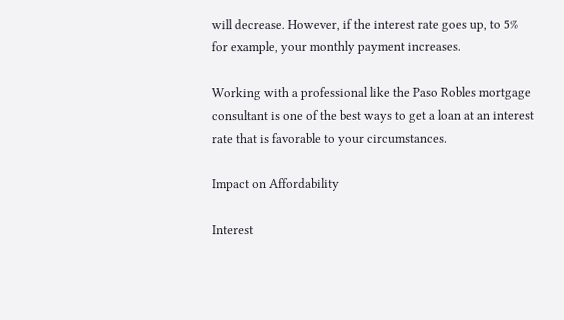will decrease. However, if the interest rate goes up, to 5% for example, your monthly payment increases.

Working with a professional like the Paso Robles mortgage consultant is one of the best ways to get a loan at an interest rate that is favorable to your circumstances.

Impact on Affordability

Interest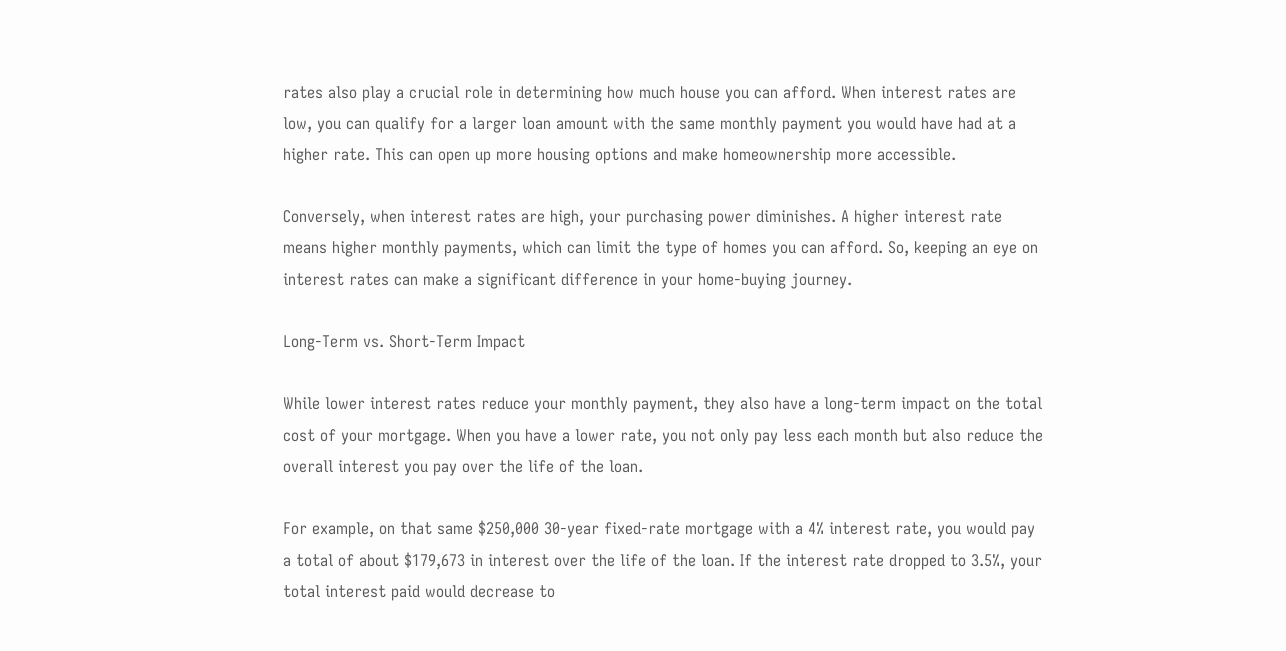rates also play a crucial role in determining how much house you can afford. When interest rates are low, you can qualify for a larger loan amount with the same monthly payment you would have had at a higher rate. This can open up more housing options and make homeownership more accessible.

Conversely, when interest rates are high, your purchasing power diminishes. A higher interest rate means higher monthly payments, which can limit the type of homes you can afford. So, keeping an eye on interest rates can make a significant difference in your home-buying journey.

Long-Term vs. Short-Term Impact

While lower interest rates reduce your monthly payment, they also have a long-term impact on the total cost of your mortgage. When you have a lower rate, you not only pay less each month but also reduce the overall interest you pay over the life of the loan.

For example, on that same $250,000 30-year fixed-rate mortgage with a 4% interest rate, you would pay a total of about $179,673 in interest over the life of the loan. If the interest rate dropped to 3.5%, your total interest paid would decrease to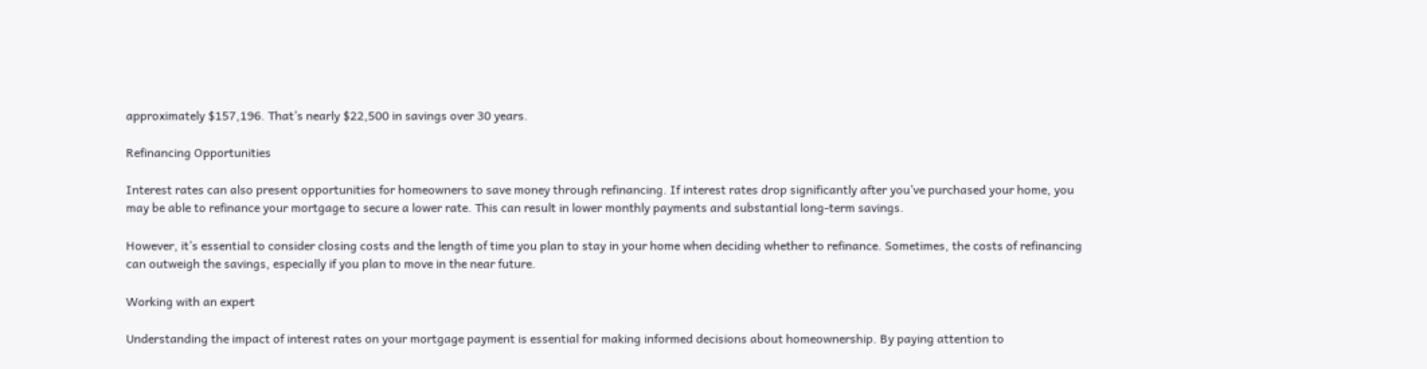approximately $157,196. That’s nearly $22,500 in savings over 30 years.

Refinancing Opportunities

Interest rates can also present opportunities for homeowners to save money through refinancing. If interest rates drop significantly after you’ve purchased your home, you may be able to refinance your mortgage to secure a lower rate. This can result in lower monthly payments and substantial long-term savings.

However, it’s essential to consider closing costs and the length of time you plan to stay in your home when deciding whether to refinance. Sometimes, the costs of refinancing can outweigh the savings, especially if you plan to move in the near future.

Working with an expert

Understanding the impact of interest rates on your mortgage payment is essential for making informed decisions about homeownership. By paying attention to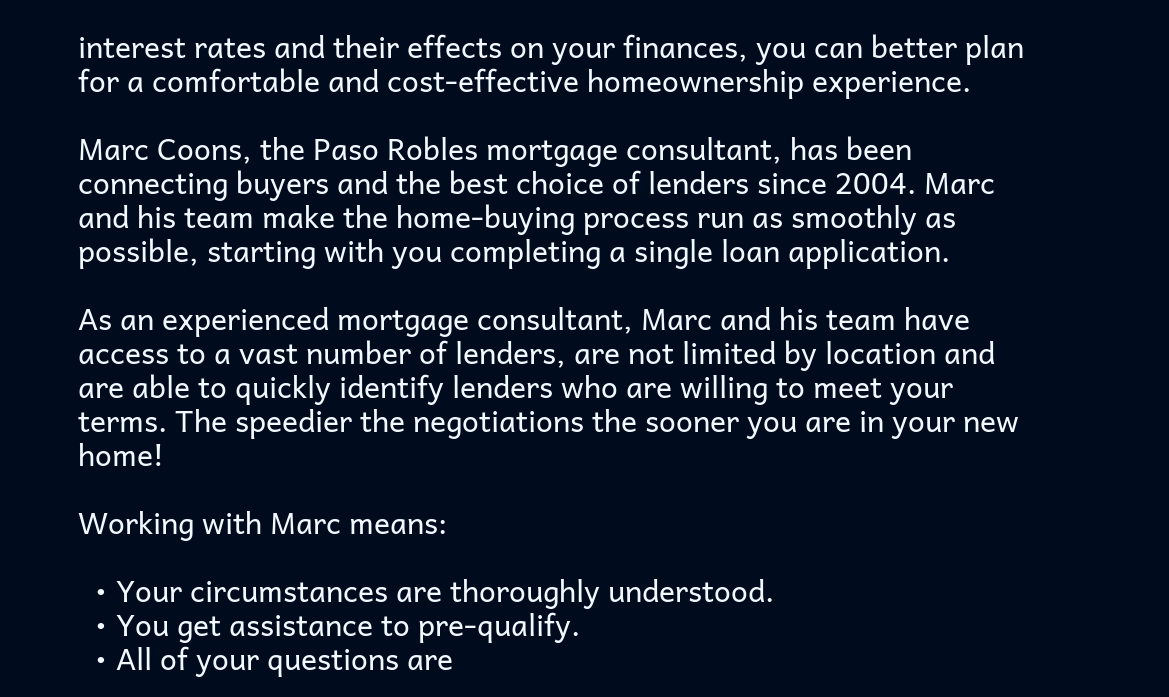interest rates and their effects on your finances, you can better plan for a comfortable and cost-effective homeownership experience.

Marc Coons, the Paso Robles mortgage consultant, has been connecting buyers and the best choice of lenders since 2004. Marc and his team make the home-buying process run as smoothly as possible, starting with you completing a single loan application.

As an experienced mortgage consultant, Marc and his team have access to a vast number of lenders, are not limited by location and are able to quickly identify lenders who are willing to meet your terms. The speedier the negotiations the sooner you are in your new home!

Working with Marc means:

  • Your circumstances are thoroughly understood.
  • You get assistance to pre-qualify.
  • All of your questions are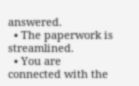answered.
  • The paperwork is streamlined.
  • You are connected with the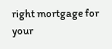right mortgage for your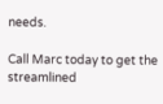needs.

Call Marc today to get the streamlined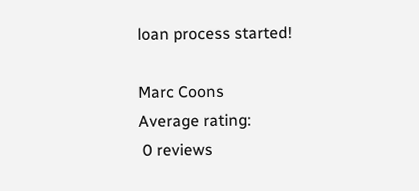loan process started!

Marc Coons
Average rating:
 0 reviews